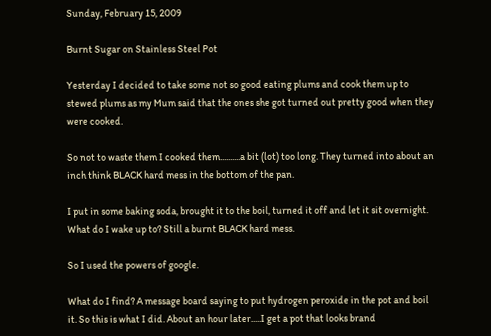Sunday, February 15, 2009

Burnt Sugar on Stainless Steel Pot

Yesterday I decided to take some not so good eating plums and cook them up to stewed plums as my Mum said that the ones she got turned out pretty good when they were cooked.

So not to waste them I cooked them..........a bit (lot) too long. They turned into about an inch think BLACK hard mess in the bottom of the pan.

I put in some baking soda, brought it to the boil, turned it off and let it sit overnight. What do I wake up to? Still a burnt BLACK hard mess.

So I used the powers of google.

What do I find? A message board saying to put hydrogen peroxide in the pot and boil it. So this is what I did. About an hour later.....I get a pot that looks brand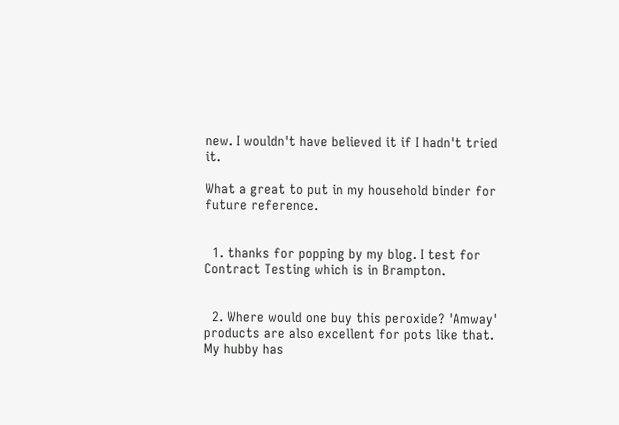new. I wouldn't have believed it if I hadn't tried it.

What a great to put in my household binder for future reference.


  1. thanks for popping by my blog. I test for Contract Testing which is in Brampton.


  2. Where would one buy this peroxide? 'Amway' products are also excellent for pots like that. My hubby has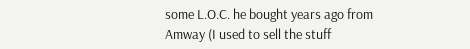some L.O.C. he bought years ago from Amway (I used to sell the stuff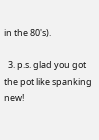in the 80's).

  3. p.s. glad you got the pot like spanking new!